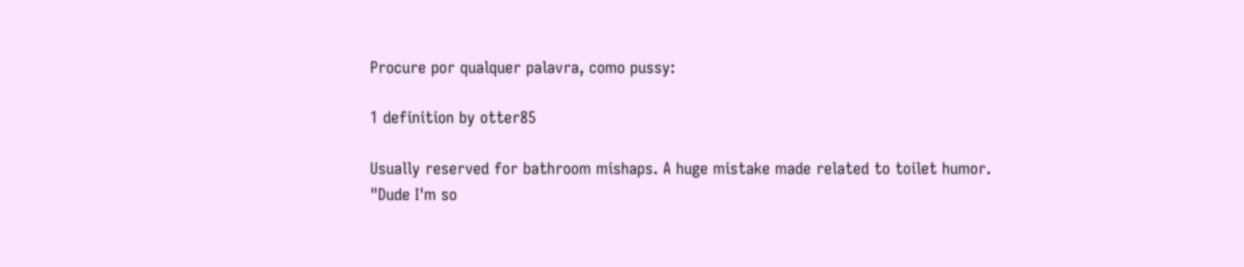Procure por qualquer palavra, como pussy:

1 definition by otter85

Usually reserved for bathroom mishaps. A huge mistake made related to toilet humor.
"Dude I'm so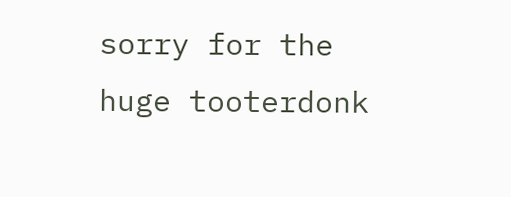sorry for the huge tooterdonk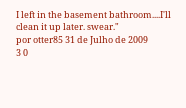I left in the basement bathroom....I'll clean it up later. swear."
por otter85 31 de Julho de 2009
3 0